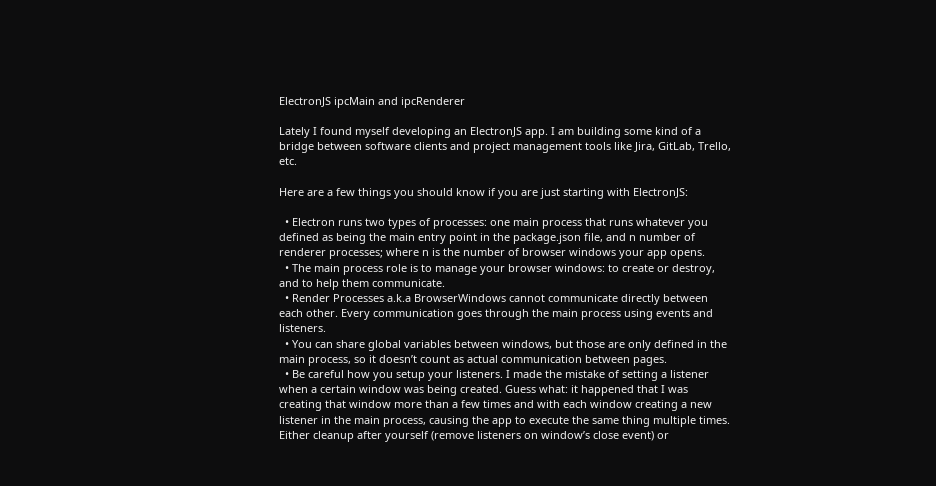ElectronJS ipcMain and ipcRenderer

Lately I found myself developing an ElectronJS app. I am building some kind of a bridge between software clients and project management tools like Jira, GitLab, Trello, etc.

Here are a few things you should know if you are just starting with ElectronJS:

  • Electron runs two types of processes: one main process that runs whatever you defined as being the main entry point in the package.json file, and n number of renderer processes; where n is the number of browser windows your app opens.
  • The main process role is to manage your browser windows: to create or destroy, and to help them communicate.
  • Render Processes a.k.a BrowserWindows cannot communicate directly between each other. Every communication goes through the main process using events and listeners.
  • You can share global variables between windows, but those are only defined in the main process, so it doesn’t count as actual communication between pages.
  • Be careful how you setup your listeners. I made the mistake of setting a listener when a certain window was being created. Guess what: it happened that I was creating that window more than a few times and with each window creating a new listener in the main process, causing the app to execute the same thing multiple times. Either cleanup after yourself (remove listeners on window’s close event) or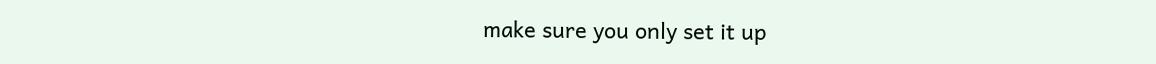make sure you only set it up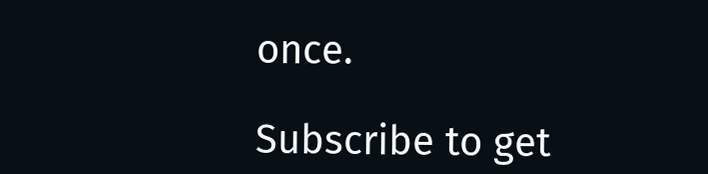once.

Subscribe to get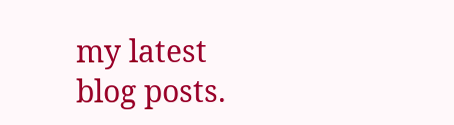my latest blog posts.